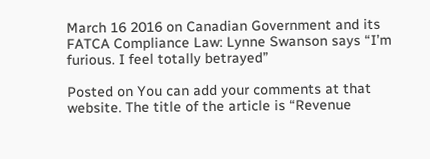March 16 2016 on Canadian Government and its FATCA Compliance Law: Lynne Swanson says “I’m furious. I feel totally betrayed”

Posted on You can add your comments at that website. The title of the article is “Revenue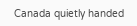Canada quietly handed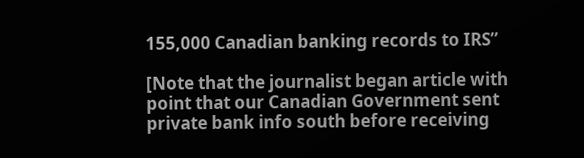155,000 Canadian banking records to IRS”

[Note that the journalist began article with point that our Canadian Government sent private bank info south before receiving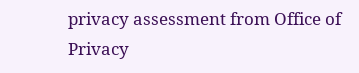privacy assessment from Office of Privacy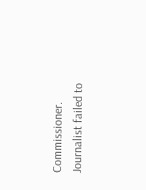Commissioner. Journalist failed to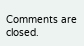Comments are closed.